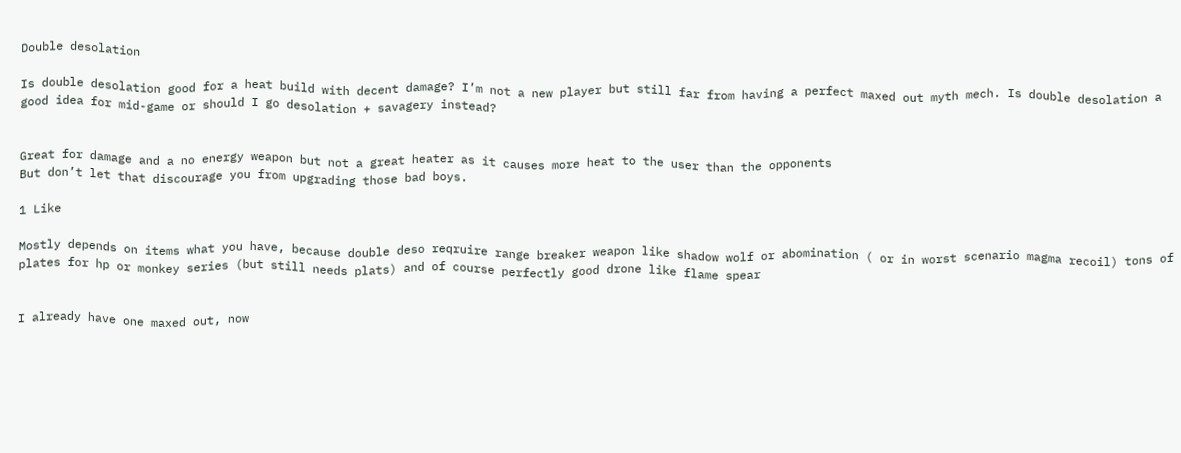Double desolation

Is double desolation good for a heat build with decent damage? I’m not a new player but still far from having a perfect maxed out myth mech. Is double desolation a good idea for mid-game or should I go desolation + savagery instead?


Great for damage and a no energy weapon but not a great heater as it causes more heat to the user than the opponents
But don’t let that discourage you from upgrading those bad boys.

1 Like

Mostly depends on items what you have, because double deso reqruire range breaker weapon like shadow wolf or abomination ( or in worst scenario magma recoil) tons of plates for hp or monkey series (but still needs plats) and of course perfectly good drone like flame spear


I already have one maxed out, now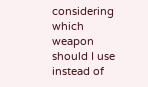considering which weapon should I use instead of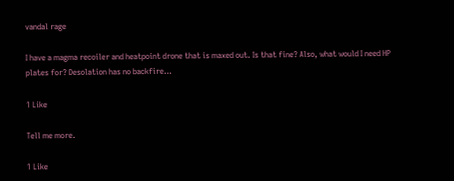vandal rage

I have a magma recoiler and heatpoint drone that is maxed out. Is that fine? Also, what would I need HP plates for? Desolation has no backfire…

1 Like

Tell me more.

1 Like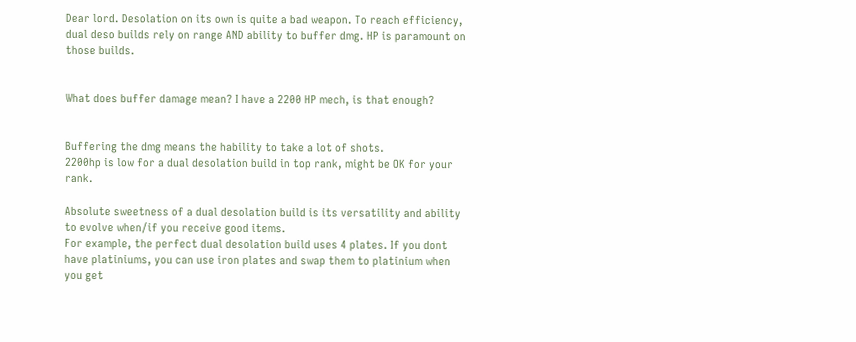Dear lord. Desolation on its own is quite a bad weapon. To reach efficiency, dual deso builds rely on range AND ability to buffer dmg. HP is paramount on those builds.


What does buffer damage mean? I have a 2200 HP mech, is that enough?


Buffering the dmg means the hability to take a lot of shots.
2200hp is low for a dual desolation build in top rank, might be OK for your rank.

Absolute sweetness of a dual desolation build is its versatility and ability to evolve when/if you receive good items.
For example, the perfect dual desolation build uses 4 plates. If you dont have platiniums, you can use iron plates and swap them to platinium when you get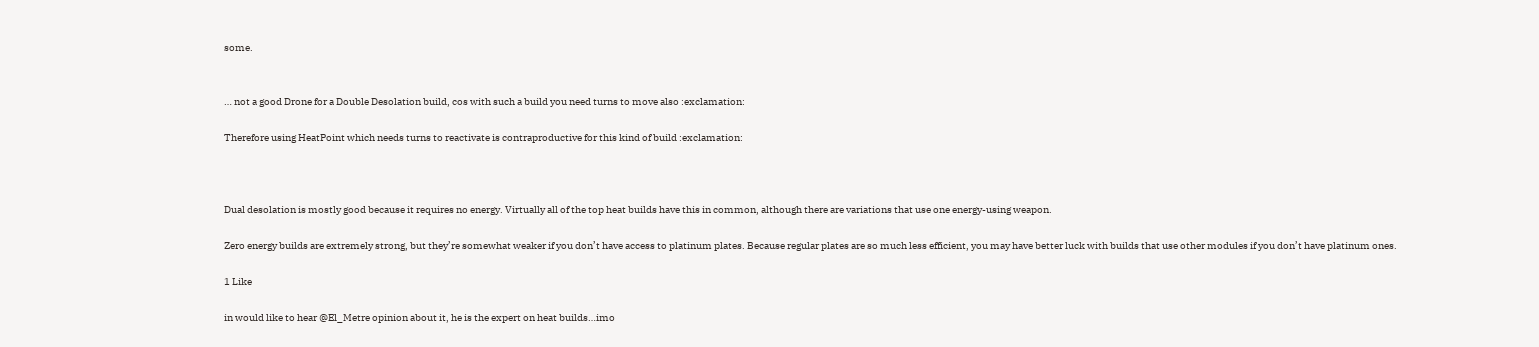some.


… not a good Drone for a Double Desolation build, cos with such a build you need turns to move also :exclamation:

Therefore using HeatPoint which needs turns to reactivate is contraproductive for this kind of build :exclamation:



Dual desolation is mostly good because it requires no energy. Virtually all of the top heat builds have this in common, although there are variations that use one energy-using weapon.

Zero energy builds are extremely strong, but they’re somewhat weaker if you don’t have access to platinum plates. Because regular plates are so much less efficient, you may have better luck with builds that use other modules if you don’t have platinum ones.

1 Like

in would like to hear @El_Metre opinion about it, he is the expert on heat builds…imo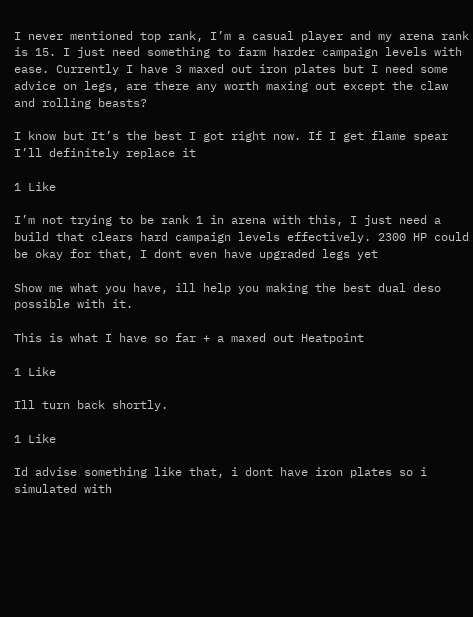I never mentioned top rank, I’m a casual player and my arena rank is 15. I just need something to farm harder campaign levels with ease. Currently I have 3 maxed out iron plates but I need some advice on legs, are there any worth maxing out except the claw and rolling beasts?

I know but It’s the best I got right now. If I get flame spear I’ll definitely replace it

1 Like

I’m not trying to be rank 1 in arena with this, I just need a build that clears hard campaign levels effectively. 2300 HP could be okay for that, I dont even have upgraded legs yet

Show me what you have, ill help you making the best dual deso possible with it.

This is what I have so far + a maxed out Heatpoint

1 Like

Ill turn back shortly.

1 Like

Id advise something like that, i dont have iron plates so i simulated with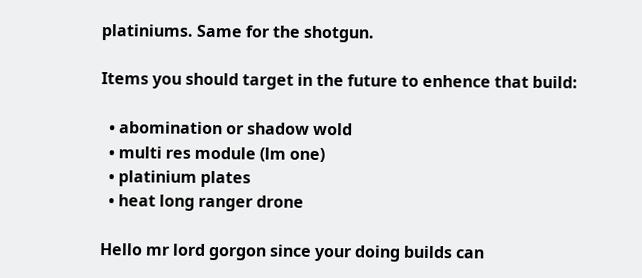platiniums. Same for the shotgun.

Items you should target in the future to enhence that build:

  • abomination or shadow wold
  • multi res module (lm one)
  • platinium plates
  • heat long ranger drone

Hello mr lord gorgon since your doing builds can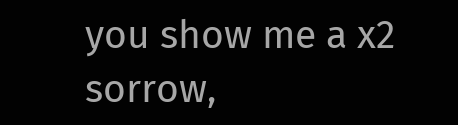you show me a x2 sorrow,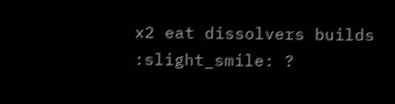x2 eat dissolvers builds :slight_smile: ?